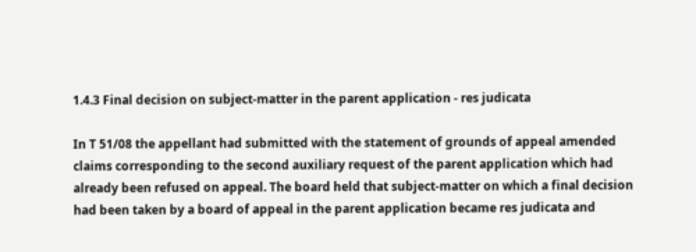1.4.3 Final decision on subject-matter in the parent application - res judicata

In T 51/08 the appellant had submitted with the statement of grounds of appeal amended claims corresponding to the second auxiliary request of the parent application which had already been refused on appeal. The board held that subject-matter on which a final decision had been taken by a board of appeal in the parent application became res judicata and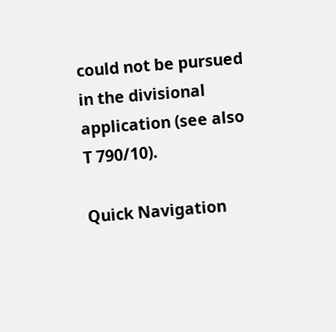could not be pursued in the divisional application (see also T 790/10).

Quick Navigation